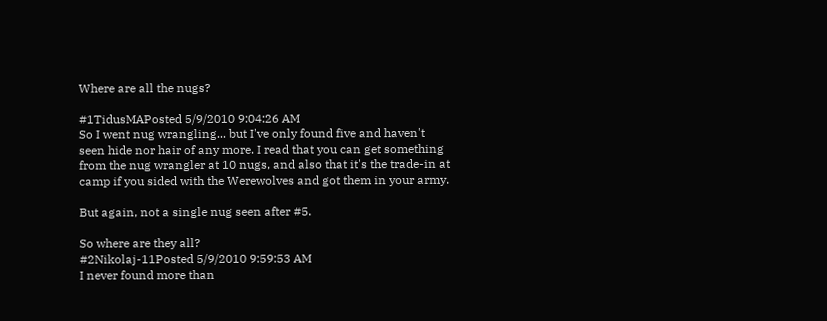Where are all the nugs?

#1TidusMAPosted 5/9/2010 9:04:26 AM
So I went nug wrangling... but I've only found five and haven't seen hide nor hair of any more. I read that you can get something from the nug wrangler at 10 nugs, and also that it's the trade-in at camp if you sided with the Werewolves and got them in your army.

But again, not a single nug seen after #5.

So where are they all?
#2Nikolaj-11Posted 5/9/2010 9:59:53 AM
I never found more than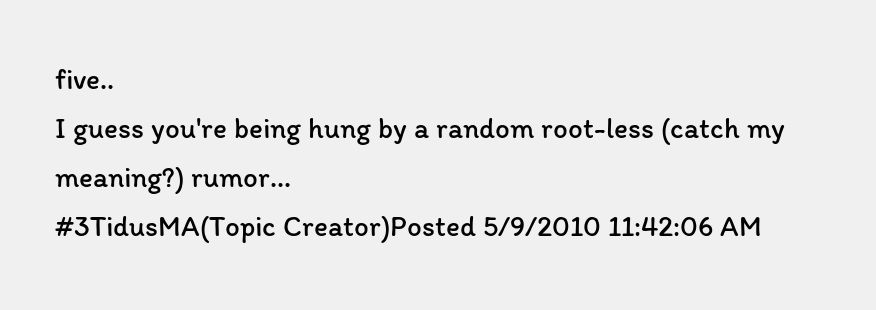five..
I guess you're being hung by a random root-less (catch my meaning?) rumor...
#3TidusMA(Topic Creator)Posted 5/9/2010 11:42:06 AM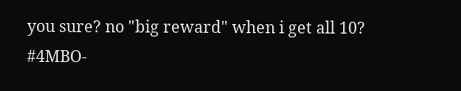you sure? no "big reward" when i get all 10?
#4MBO-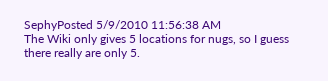SephyPosted 5/9/2010 11:56:38 AM
The Wiki only gives 5 locations for nugs, so I guess there really are only 5.